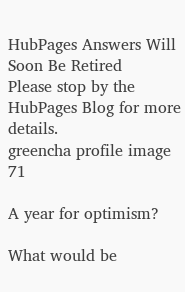HubPages Answers Will Soon Be Retired
Please stop by the HubPages Blog for more details.
greencha profile image 71

A year for optimism?

What would be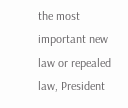the most important new law or repealed law, President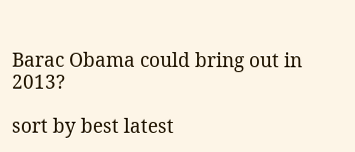Barac Obama could bring out in 2013?

sort by best latest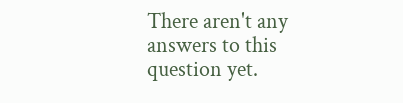There aren't any answers to this question yet.